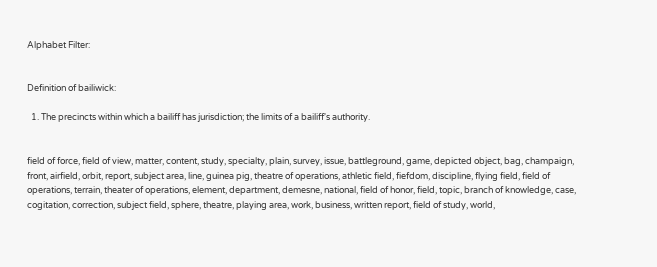Alphabet Filter:


Definition of bailiwick:

  1. The precincts within which a bailiff has jurisdiction; the limits of a bailiff's authority.


field of force, field of view, matter, content, study, specialty, plain, survey, issue, battleground, game, depicted object, bag, champaign, front, airfield, orbit, report, subject area, line, guinea pig, theatre of operations, athletic field, fiefdom, discipline, flying field, field of operations, terrain, theater of operations, element, department, demesne, national, field of honor, field, topic, branch of knowledge, case, cogitation, correction, subject field, sphere, theatre, playing area, work, business, written report, field of study, world,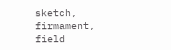sketch, firmament, field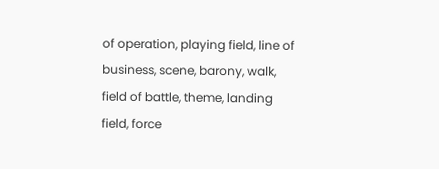of operation, playing field, line of business, scene, barony, walk, field of battle, theme, landing field, force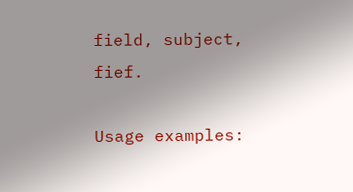field, subject, fief.

Usage examples: